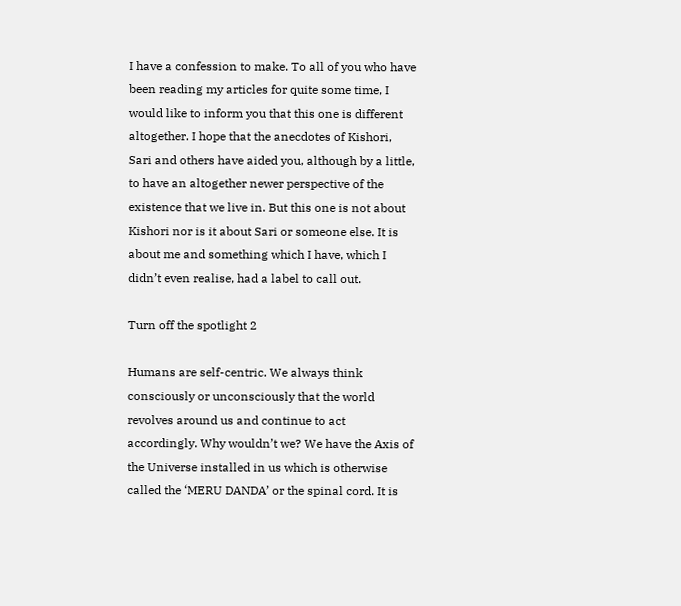I have a confession to make. To all of you who have been reading my articles for quite some time, I would like to inform you that this one is different altogether. I hope that the anecdotes of Kishori, Sari and others have aided you, although by a little, to have an altogether newer perspective of the existence that we live in. But this one is not about Kishori nor is it about Sari or someone else. It is about me and something which I have, which I didn’t even realise, had a label to call out.

Turn off the spotlight 2

Humans are self-centric. We always think consciously or unconsciously that the world revolves around us and continue to act accordingly. Why wouldn’t we? We have the Axis of the Universe installed in us which is otherwise called the ‘MERU DANDA’ or the spinal cord. It is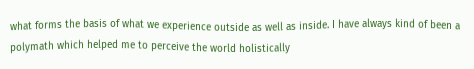what forms the basis of what we experience outside as well as inside. I have always kind of been a polymath which helped me to perceive the world holistically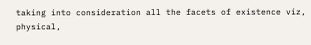taking into consideration all the facets of existence viz, physical,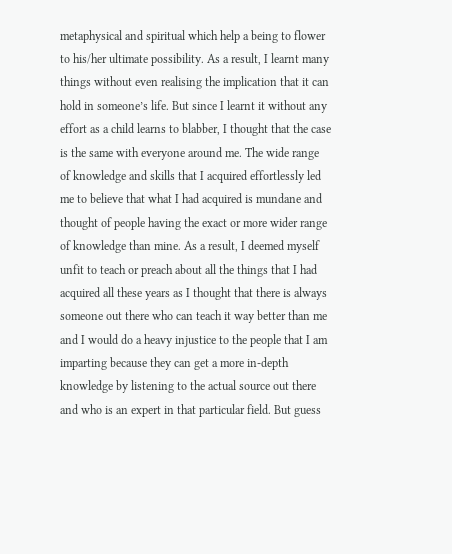metaphysical and spiritual which help a being to flower to his/her ultimate possibility. As a result, I learnt many things without even realising the implication that it can hold in someone’s life. But since I learnt it without any effort as a child learns to blabber, I thought that the case is the same with everyone around me. The wide range of knowledge and skills that I acquired effortlessly led me to believe that what I had acquired is mundane and thought of people having the exact or more wider range of knowledge than mine. As a result, I deemed myself unfit to teach or preach about all the things that I had acquired all these years as I thought that there is always someone out there who can teach it way better than me and I would do a heavy injustice to the people that I am imparting because they can get a more in-depth knowledge by listening to the actual source out there and who is an expert in that particular field. But guess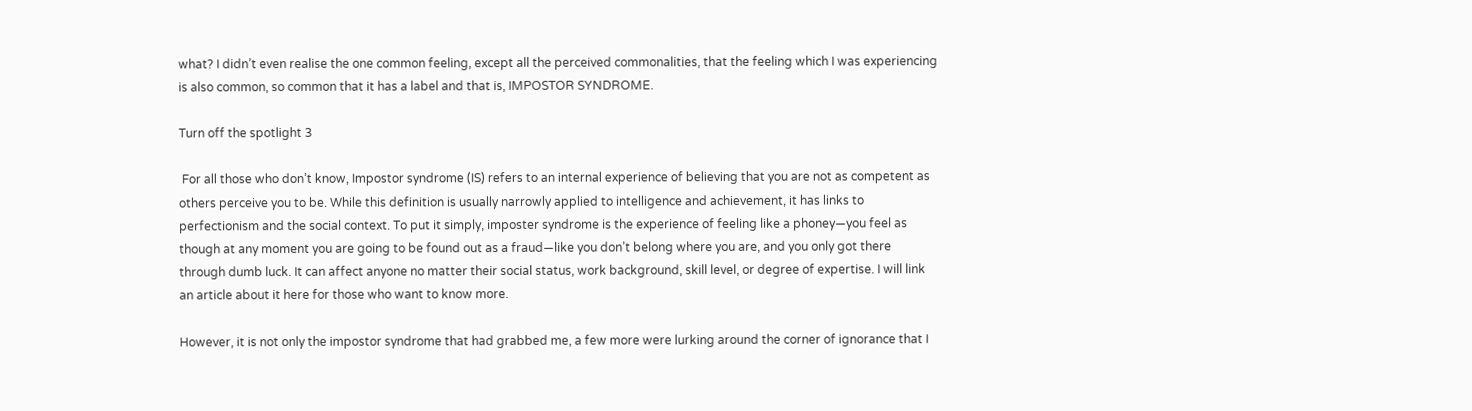what? I didn’t even realise the one common feeling, except all the perceived commonalities, that the feeling which I was experiencing is also common, so common that it has a label and that is, IMPOSTOR SYNDROME.

Turn off the spotlight 3

 For all those who don’t know, Impostor syndrome (IS) refers to an internal experience of believing that you are not as competent as others perceive you to be. While this definition is usually narrowly applied to intelligence and achievement, it has links to perfectionism and the social context. To put it simply, imposter syndrome is the experience of feeling like a phoney—you feel as though at any moment you are going to be found out as a fraud—like you don’t belong where you are, and you only got there through dumb luck. It can affect anyone no matter their social status, work background, skill level, or degree of expertise. I will link an article about it here for those who want to know more.

However, it is not only the impostor syndrome that had grabbed me, a few more were lurking around the corner of ignorance that I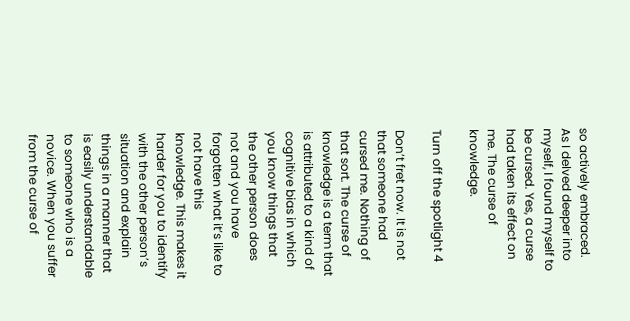so actively embraced. As I delved deeper into myself, I found myself to be cursed. Yes, a curse had taken its effect on me. The curse of knowledge.

Turn off the spotlight 4

Don’t fret now. It is not that someone had cursed me. Nothing of that sort. The curse of knowledge is a term that is attributed to a kind of cognitive bias in which you know things that the other person does not and you have forgotten what it’s like to not have this knowledge. This makes it harder for you to identify with the other person’s situation and explain things in a manner that is easily understandable to someone who is a novice. When you suffer from the curse of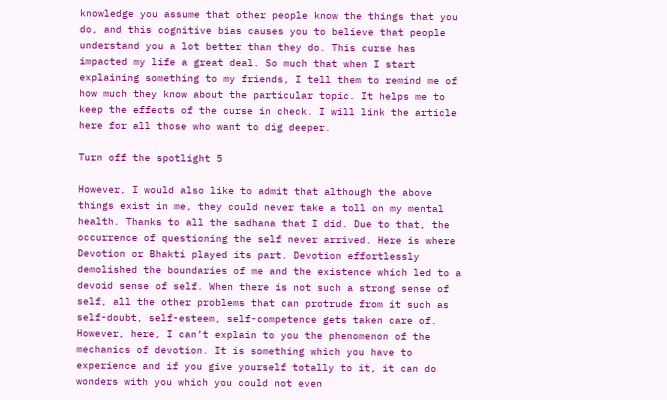knowledge you assume that other people know the things that you do, and this cognitive bias causes you to believe that people understand you a lot better than they do. This curse has impacted my life a great deal. So much that when I start explaining something to my friends, I tell them to remind me of how much they know about the particular topic. It helps me to keep the effects of the curse in check. I will link the article here for all those who want to dig deeper.

Turn off the spotlight 5

However, I would also like to admit that although the above things exist in me, they could never take a toll on my mental health. Thanks to all the sadhana that I did. Due to that, the occurrence of questioning the self never arrived. Here is where Devotion or Bhakti played its part. Devotion effortlessly demolished the boundaries of me and the existence which led to a devoid sense of self. When there is not such a strong sense of self, all the other problems that can protrude from it such as self-doubt, self-esteem, self-competence gets taken care of. However, here, I can’t explain to you the phenomenon of the mechanics of devotion. It is something which you have to experience and if you give yourself totally to it, it can do wonders with you which you could not even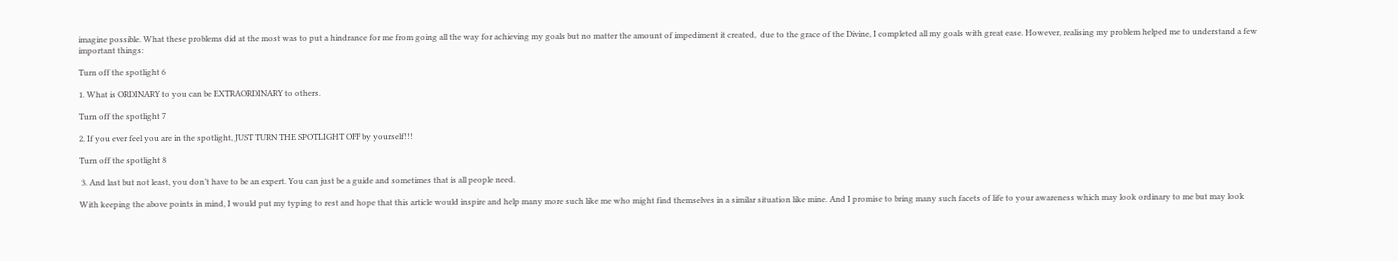imagine possible. What these problems did at the most was to put a hindrance for me from going all the way for achieving my goals but no matter the amount of impediment it created,  due to the grace of the Divine, I completed all my goals with great ease. However, realising my problem helped me to understand a few important things:

Turn off the spotlight 6

1. What is ORDINARY to you can be EXTRAORDINARY to others.

Turn off the spotlight 7

2. If you ever feel you are in the spotlight, JUST TURN THE SPOTLIGHT OFF by yourself!!!

Turn off the spotlight 8

 3. And last but not least, you don’t have to be an expert. You can just be a guide and sometimes that is all people need.

With keeping the above points in mind, I would put my typing to rest and hope that this article would inspire and help many more such like me who might find themselves in a similar situation like mine. And I promise to bring many such facets of life to your awareness which may look ordinary to me but may look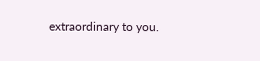extraordinary to you.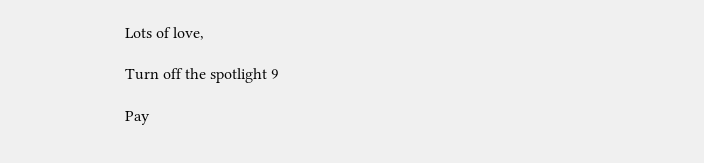Lots of love,

Turn off the spotlight 9

Pay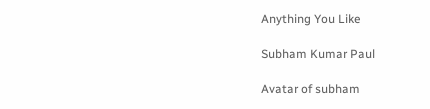Anything You Like

Subham Kumar Paul

Avatar of subham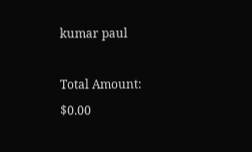kumar paul

Total Amount: $0.00